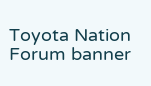Toyota Nation Forum banner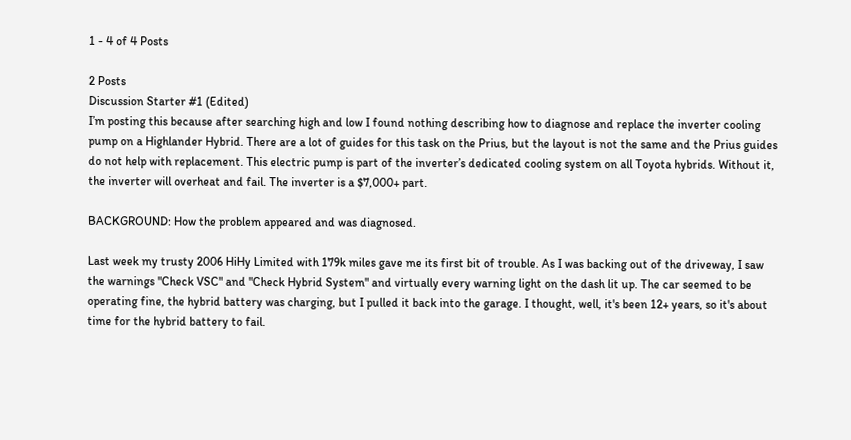1 - 4 of 4 Posts

2 Posts
Discussion Starter #1 (Edited)
I’m posting this because after searching high and low I found nothing describing how to diagnose and replace the inverter cooling pump on a Highlander Hybrid. There are a lot of guides for this task on the Prius, but the layout is not the same and the Prius guides do not help with replacement. This electric pump is part of the inverter’s dedicated cooling system on all Toyota hybrids. Without it, the inverter will overheat and fail. The inverter is a $7,000+ part.

BACKGROUND: How the problem appeared and was diagnosed.

Last week my trusty 2006 HiHy Limited with 179k miles gave me its first bit of trouble. As I was backing out of the driveway, I saw the warnings "Check VSC" and "Check Hybrid System" and virtually every warning light on the dash lit up. The car seemed to be operating fine, the hybrid battery was charging, but I pulled it back into the garage. I thought, well, it's been 12+ years, so it's about time for the hybrid battery to fail.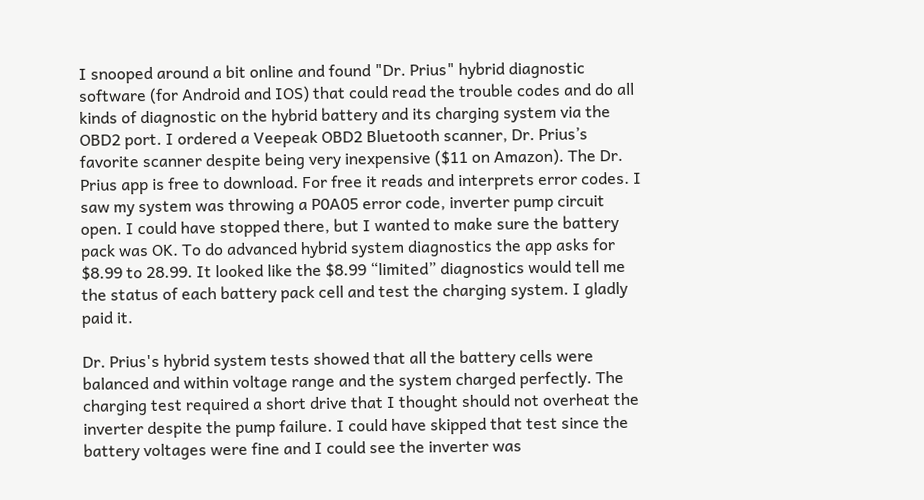I snooped around a bit online and found "Dr. Prius" hybrid diagnostic software (for Android and IOS) that could read the trouble codes and do all kinds of diagnostic on the hybrid battery and its charging system via the OBD2 port. I ordered a Veepeak OBD2 Bluetooth scanner, Dr. Prius’s favorite scanner despite being very inexpensive ($11 on Amazon). The Dr. Prius app is free to download. For free it reads and interprets error codes. I saw my system was throwing a P0A05 error code, inverter pump circuit open. I could have stopped there, but I wanted to make sure the battery pack was OK. To do advanced hybrid system diagnostics the app asks for $8.99 to 28.99. It looked like the $8.99 “limited” diagnostics would tell me the status of each battery pack cell and test the charging system. I gladly paid it.

Dr. Prius's hybrid system tests showed that all the battery cells were balanced and within voltage range and the system charged perfectly. The charging test required a short drive that I thought should not overheat the inverter despite the pump failure. I could have skipped that test since the battery voltages were fine and I could see the inverter was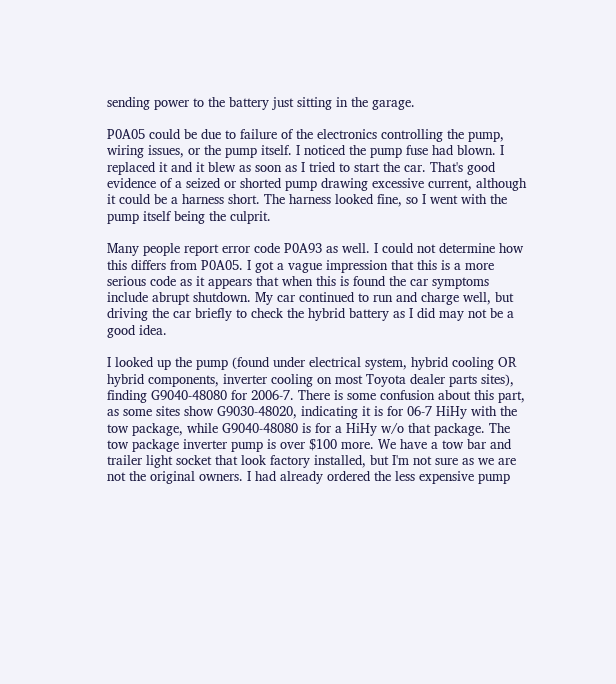sending power to the battery just sitting in the garage.

P0A05 could be due to failure of the electronics controlling the pump, wiring issues, or the pump itself. I noticed the pump fuse had blown. I replaced it and it blew as soon as I tried to start the car. That's good evidence of a seized or shorted pump drawing excessive current, although it could be a harness short. The harness looked fine, so I went with the pump itself being the culprit.

Many people report error code P0A93 as well. I could not determine how this differs from P0A05. I got a vague impression that this is a more serious code as it appears that when this is found the car symptoms include abrupt shutdown. My car continued to run and charge well, but driving the car briefly to check the hybrid battery as I did may not be a good idea.

I looked up the pump (found under electrical system, hybrid cooling OR hybrid components, inverter cooling on most Toyota dealer parts sites), finding G9040-48080 for 2006-7. There is some confusion about this part, as some sites show G9030-48020, indicating it is for 06-7 HiHy with the tow package, while G9040-48080 is for a HiHy w/o that package. The tow package inverter pump is over $100 more. We have a tow bar and trailer light socket that look factory installed, but I'm not sure as we are not the original owners. I had already ordered the less expensive pump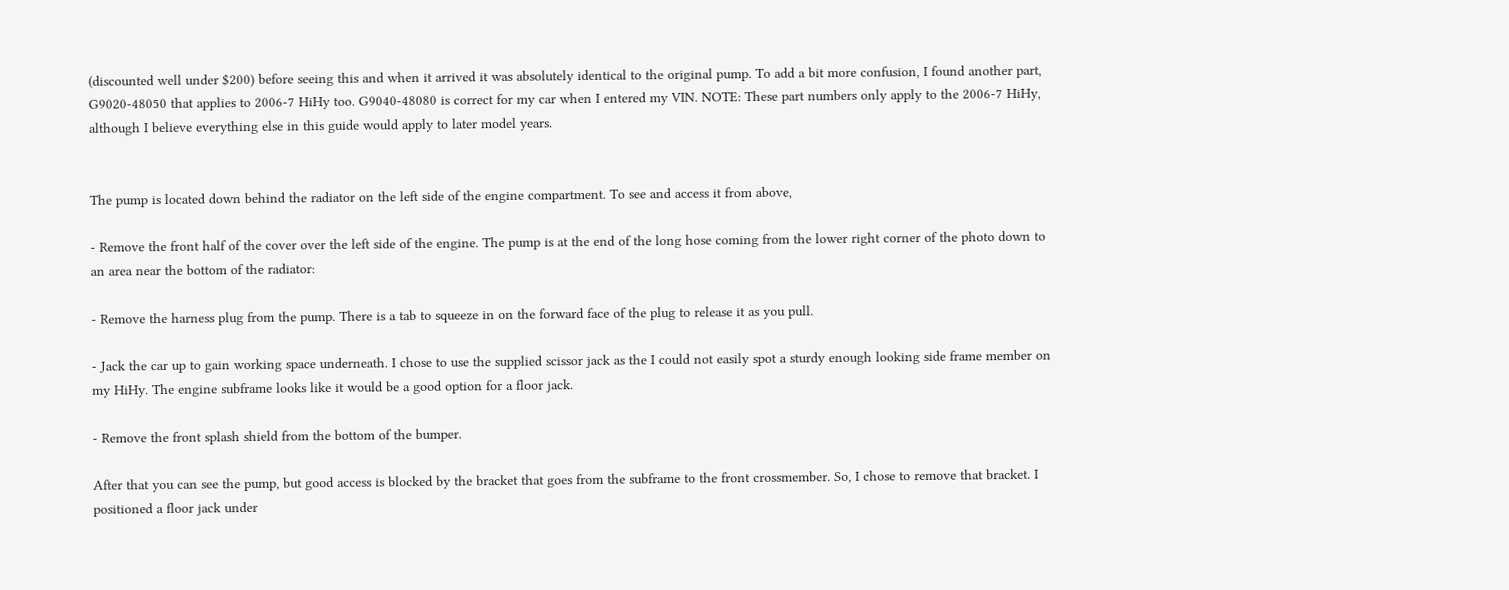(discounted well under $200) before seeing this and when it arrived it was absolutely identical to the original pump. To add a bit more confusion, I found another part, G9020-48050 that applies to 2006-7 HiHy too. G9040-48080 is correct for my car when I entered my VIN. NOTE: These part numbers only apply to the 2006-7 HiHy, although I believe everything else in this guide would apply to later model years.


The pump is located down behind the radiator on the left side of the engine compartment. To see and access it from above,

- Remove the front half of the cover over the left side of the engine. The pump is at the end of the long hose coming from the lower right corner of the photo down to an area near the bottom of the radiator:

- Remove the harness plug from the pump. There is a tab to squeeze in on the forward face of the plug to release it as you pull.

- Jack the car up to gain working space underneath. I chose to use the supplied scissor jack as the I could not easily spot a sturdy enough looking side frame member on my HiHy. The engine subframe looks like it would be a good option for a floor jack.

- Remove the front splash shield from the bottom of the bumper.

After that you can see the pump, but good access is blocked by the bracket that goes from the subframe to the front crossmember. So, I chose to remove that bracket. I positioned a floor jack under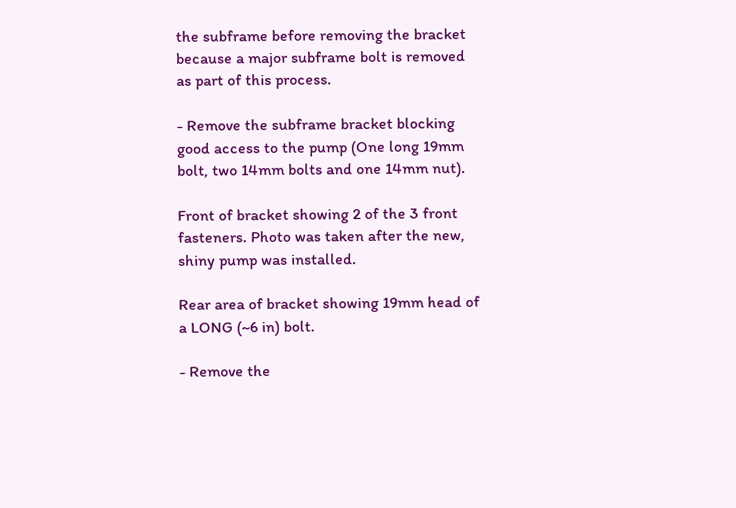the subframe before removing the bracket because a major subframe bolt is removed as part of this process.

- Remove the subframe bracket blocking good access to the pump (One long 19mm bolt, two 14mm bolts and one 14mm nut).

Front of bracket showing 2 of the 3 front fasteners. Photo was taken after the new, shiny pump was installed.

Rear area of bracket showing 19mm head of a LONG (~6 in) bolt.

- Remove the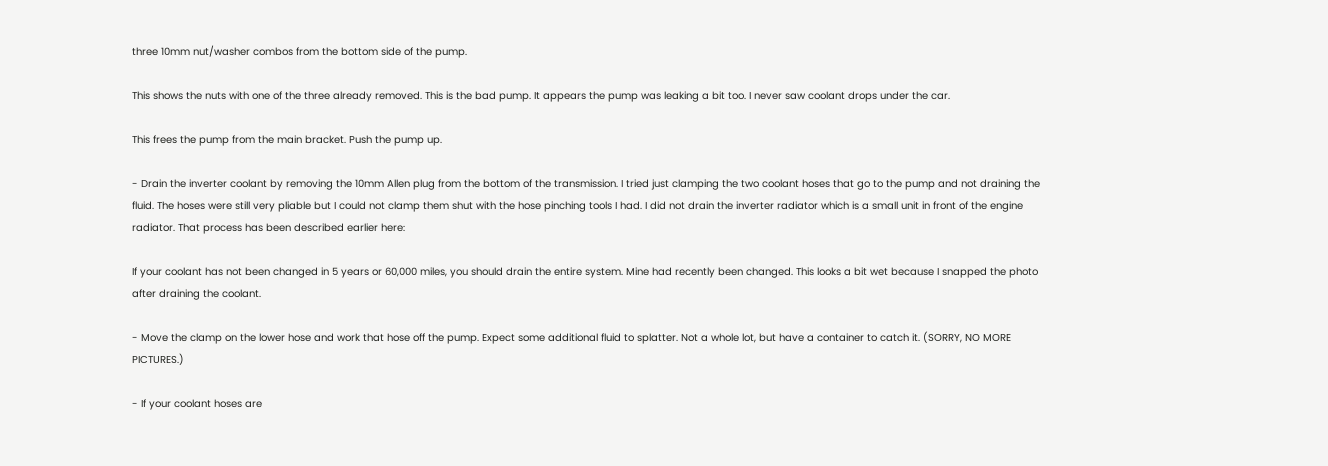three 10mm nut/washer combos from the bottom side of the pump.

This shows the nuts with one of the three already removed. This is the bad pump. It appears the pump was leaking a bit too. I never saw coolant drops under the car.

This frees the pump from the main bracket. Push the pump up.

- Drain the inverter coolant by removing the 10mm Allen plug from the bottom of the transmission. I tried just clamping the two coolant hoses that go to the pump and not draining the fluid. The hoses were still very pliable but I could not clamp them shut with the hose pinching tools I had. I did not drain the inverter radiator which is a small unit in front of the engine radiator. That process has been described earlier here:

If your coolant has not been changed in 5 years or 60,000 miles, you should drain the entire system. Mine had recently been changed. This looks a bit wet because I snapped the photo after draining the coolant.

- Move the clamp on the lower hose and work that hose off the pump. Expect some additional fluid to splatter. Not a whole lot, but have a container to catch it. (SORRY, NO MORE PICTURES.)

- If your coolant hoses are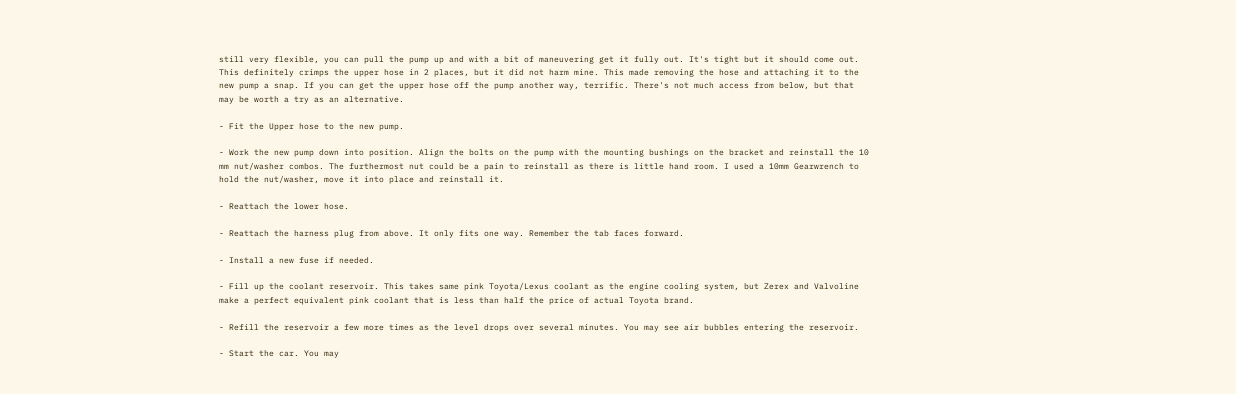still very flexible, you can pull the pump up and with a bit of maneuvering get it fully out. It's tight but it should come out. This definitely crimps the upper hose in 2 places, but it did not harm mine. This made removing the hose and attaching it to the new pump a snap. If you can get the upper hose off the pump another way, terrific. There's not much access from below, but that may be worth a try as an alternative.

- Fit the Upper hose to the new pump.

- Work the new pump down into position. Align the bolts on the pump with the mounting bushings on the bracket and reinstall the 10 mm nut/washer combos. The furthermost nut could be a pain to reinstall as there is little hand room. I used a 10mm Gearwrench to hold the nut/washer, move it into place and reinstall it.

- Reattach the lower hose.

- Reattach the harness plug from above. It only fits one way. Remember the tab faces forward.

- Install a new fuse if needed.

- Fill up the coolant reservoir. This takes same pink Toyota/Lexus coolant as the engine cooling system, but Zerex and Valvoline make a perfect equivalent pink coolant that is less than half the price of actual Toyota brand.

- Refill the reservoir a few more times as the level drops over several minutes. You may see air bubbles entering the reservoir.

- Start the car. You may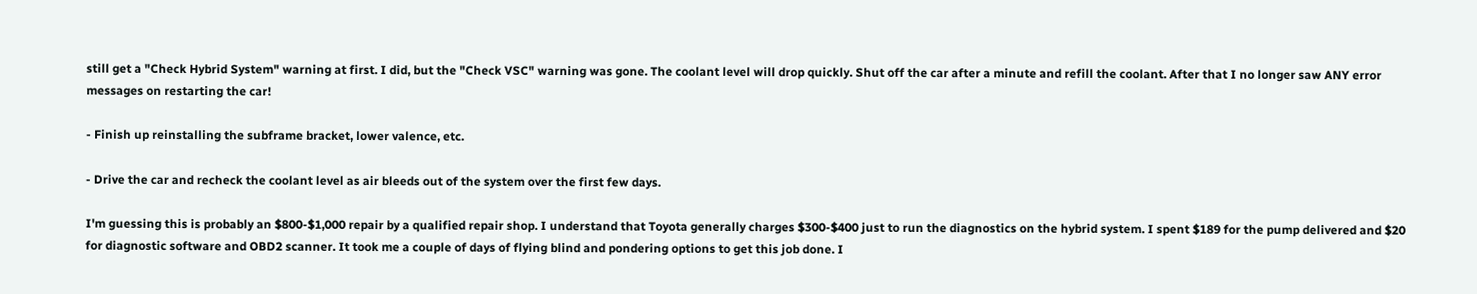still get a "Check Hybrid System" warning at first. I did, but the "Check VSC" warning was gone. The coolant level will drop quickly. Shut off the car after a minute and refill the coolant. After that I no longer saw ANY error messages on restarting the car!

- Finish up reinstalling the subframe bracket, lower valence, etc.

- Drive the car and recheck the coolant level as air bleeds out of the system over the first few days.

I'm guessing this is probably an $800-$1,000 repair by a qualified repair shop. I understand that Toyota generally charges $300-$400 just to run the diagnostics on the hybrid system. I spent $189 for the pump delivered and $20 for diagnostic software and OBD2 scanner. It took me a couple of days of flying blind and pondering options to get this job done. I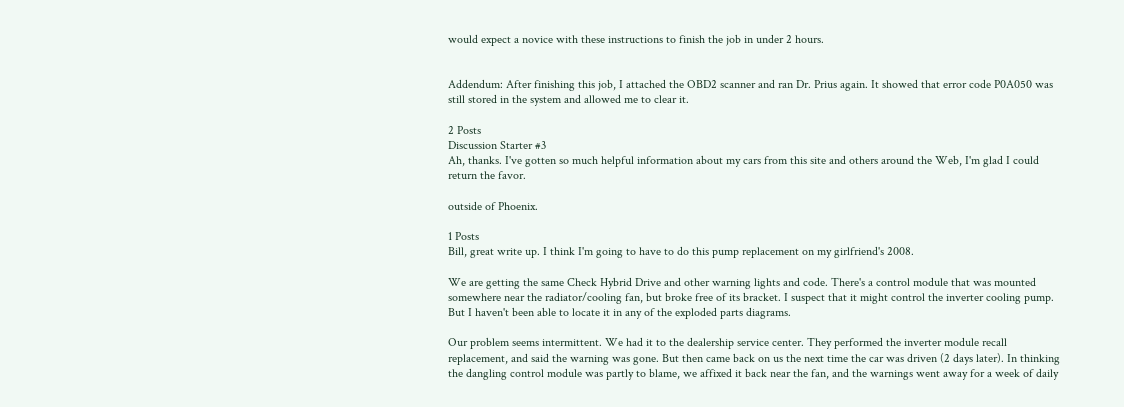would expect a novice with these instructions to finish the job in under 2 hours.


Addendum: After finishing this job, I attached the OBD2 scanner and ran Dr. Prius again. It showed that error code P0A050 was still stored in the system and allowed me to clear it.

2 Posts
Discussion Starter #3
Ah, thanks. I've gotten so much helpful information about my cars from this site and others around the Web, I'm glad I could return the favor.

outside of Phoenix.

1 Posts
Bill, great write up. I think I'm going to have to do this pump replacement on my girlfriend's 2008.

We are getting the same Check Hybrid Drive and other warning lights and code. There's a control module that was mounted somewhere near the radiator/cooling fan, but broke free of its bracket. I suspect that it might control the inverter cooling pump. But I haven't been able to locate it in any of the exploded parts diagrams.

Our problem seems intermittent. We had it to the dealership service center. They performed the inverter module recall replacement, and said the warning was gone. But then came back on us the next time the car was driven (2 days later). In thinking the dangling control module was partly to blame, we affixed it back near the fan, and the warnings went away for a week of daily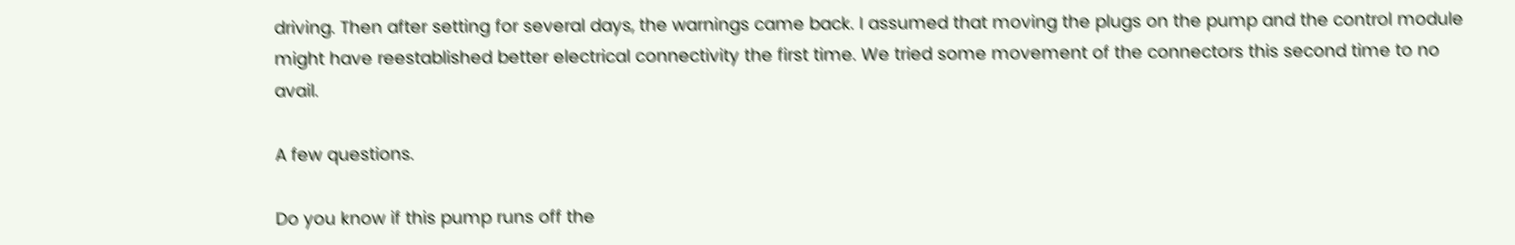driving. Then after setting for several days, the warnings came back. I assumed that moving the plugs on the pump and the control module might have reestablished better electrical connectivity the first time. We tried some movement of the connectors this second time to no avail.

A few questions.

Do you know if this pump runs off the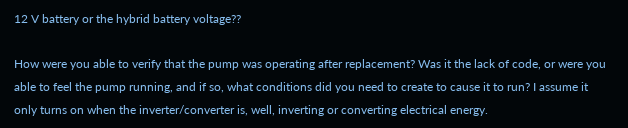12 V battery or the hybrid battery voltage??

How were you able to verify that the pump was operating after replacement? Was it the lack of code, or were you able to feel the pump running, and if so, what conditions did you need to create to cause it to run? I assume it only turns on when the inverter/converter is, well, inverting or converting electrical energy.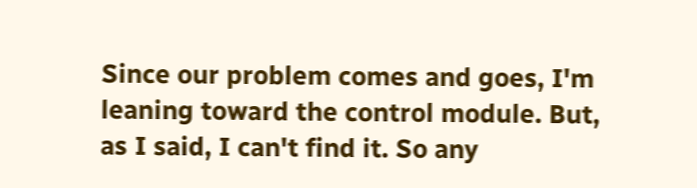Since our problem comes and goes, I'm leaning toward the control module. But, as I said, I can't find it. So any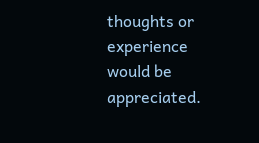thoughts or experience would be appreciated.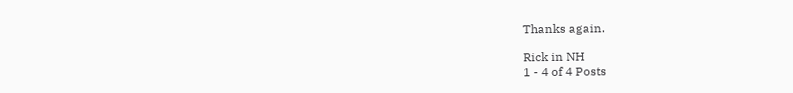Thanks again.

Rick in NH
1 - 4 of 4 Posts